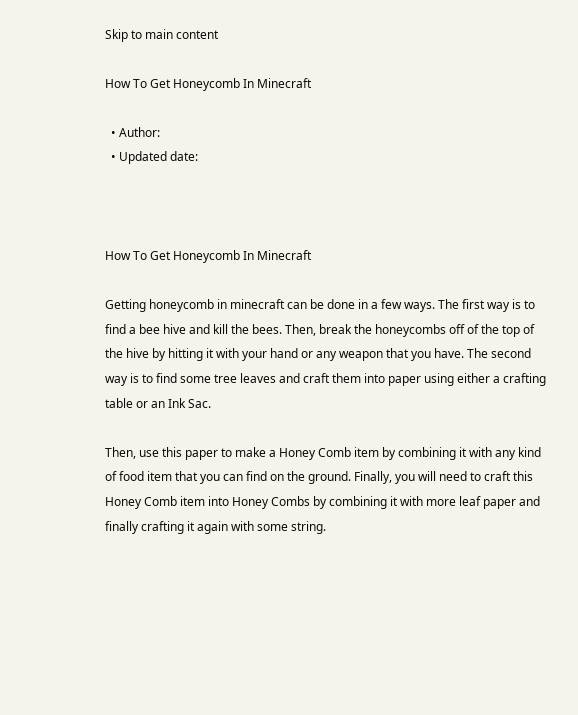Skip to main content

How To Get Honeycomb In Minecraft

  • Author:
  • Updated date:



How To Get Honeycomb In Minecraft

Getting honeycomb in minecraft can be done in a few ways. The first way is to find a bee hive and kill the bees. Then, break the honeycombs off of the top of the hive by hitting it with your hand or any weapon that you have. The second way is to find some tree leaves and craft them into paper using either a crafting table or an Ink Sac.

Then, use this paper to make a Honey Comb item by combining it with any kind of food item that you can find on the ground. Finally, you will need to craft this Honey Comb item into Honey Combs by combining it with more leaf paper and finally crafting it again with some string.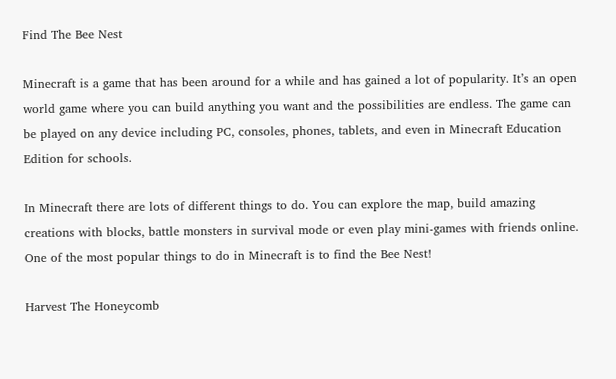Find The Bee Nest

Minecraft is a game that has been around for a while and has gained a lot of popularity. It’s an open world game where you can build anything you want and the possibilities are endless. The game can be played on any device including PC, consoles, phones, tablets, and even in Minecraft Education Edition for schools.

In Minecraft there are lots of different things to do. You can explore the map, build amazing creations with blocks, battle monsters in survival mode or even play mini-games with friends online. One of the most popular things to do in Minecraft is to find the Bee Nest!

Harvest The Honeycomb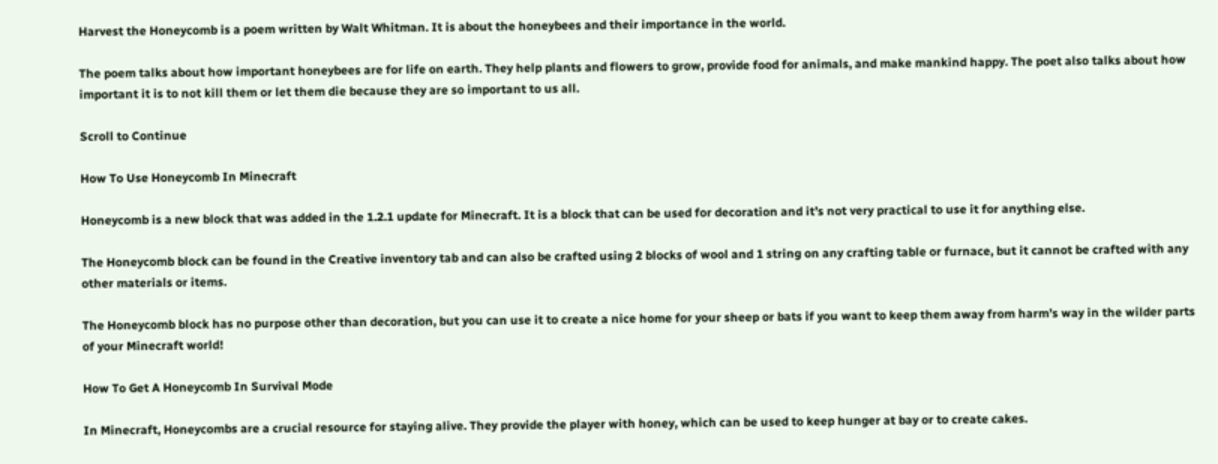Harvest the Honeycomb is a poem written by Walt Whitman. It is about the honeybees and their importance in the world.

The poem talks about how important honeybees are for life on earth. They help plants and flowers to grow, provide food for animals, and make mankind happy. The poet also talks about how important it is to not kill them or let them die because they are so important to us all.

Scroll to Continue

How To Use Honeycomb In Minecraft

Honeycomb is a new block that was added in the 1.2.1 update for Minecraft. It is a block that can be used for decoration and it’s not very practical to use it for anything else.

The Honeycomb block can be found in the Creative inventory tab and can also be crafted using 2 blocks of wool and 1 string on any crafting table or furnace, but it cannot be crafted with any other materials or items.

The Honeycomb block has no purpose other than decoration, but you can use it to create a nice home for your sheep or bats if you want to keep them away from harm’s way in the wilder parts of your Minecraft world!

How To Get A Honeycomb In Survival Mode

In Minecraft, Honeycombs are a crucial resource for staying alive. They provide the player with honey, which can be used to keep hunger at bay or to create cakes.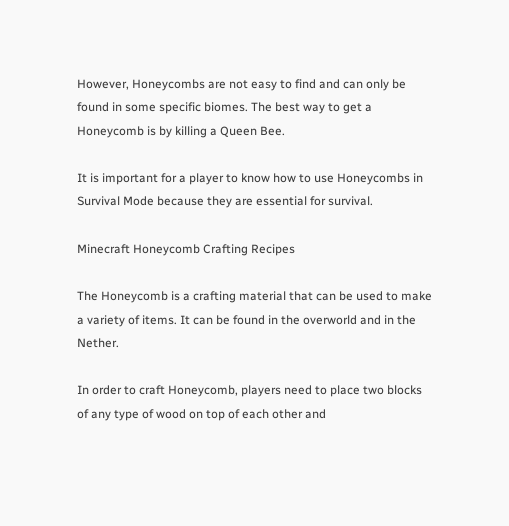However, Honeycombs are not easy to find and can only be found in some specific biomes. The best way to get a Honeycomb is by killing a Queen Bee.

It is important for a player to know how to use Honeycombs in Survival Mode because they are essential for survival.

Minecraft Honeycomb Crafting Recipes

The Honeycomb is a crafting material that can be used to make a variety of items. It can be found in the overworld and in the Nether.

In order to craft Honeycomb, players need to place two blocks of any type of wood on top of each other and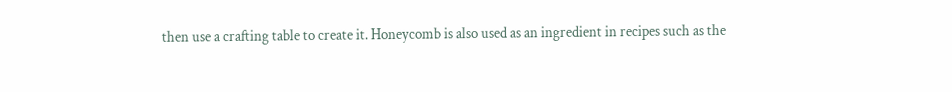then use a crafting table to create it. Honeycomb is also used as an ingredient in recipes such as the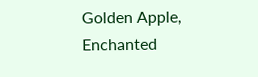Golden Apple, Enchanted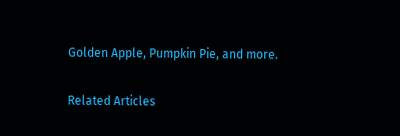Golden Apple, Pumpkin Pie, and more.

Related Articles